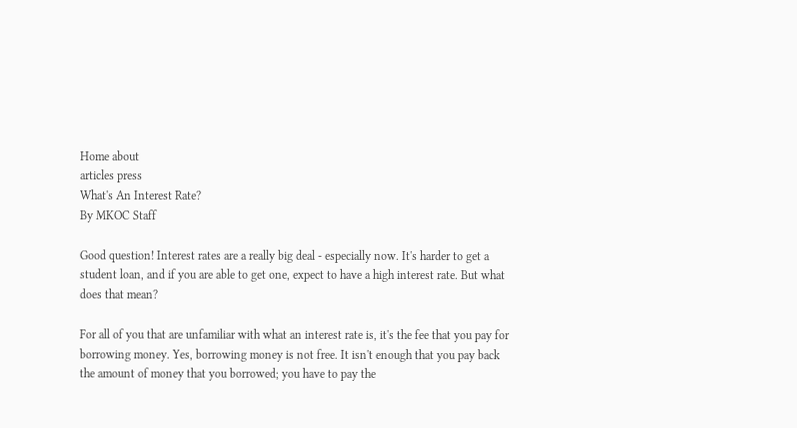Home about
articles press
What's An Interest Rate?
By MKOC Staff

Good question! Interest rates are a really big deal - especially now. It's harder to get a student loan, and if you are able to get one, expect to have a high interest rate. But what does that mean?

For all of you that are unfamiliar with what an interest rate is, it's the fee that you pay for borrowing money. Yes, borrowing money is not free. It isn't enough that you pay back the amount of money that you borrowed; you have to pay the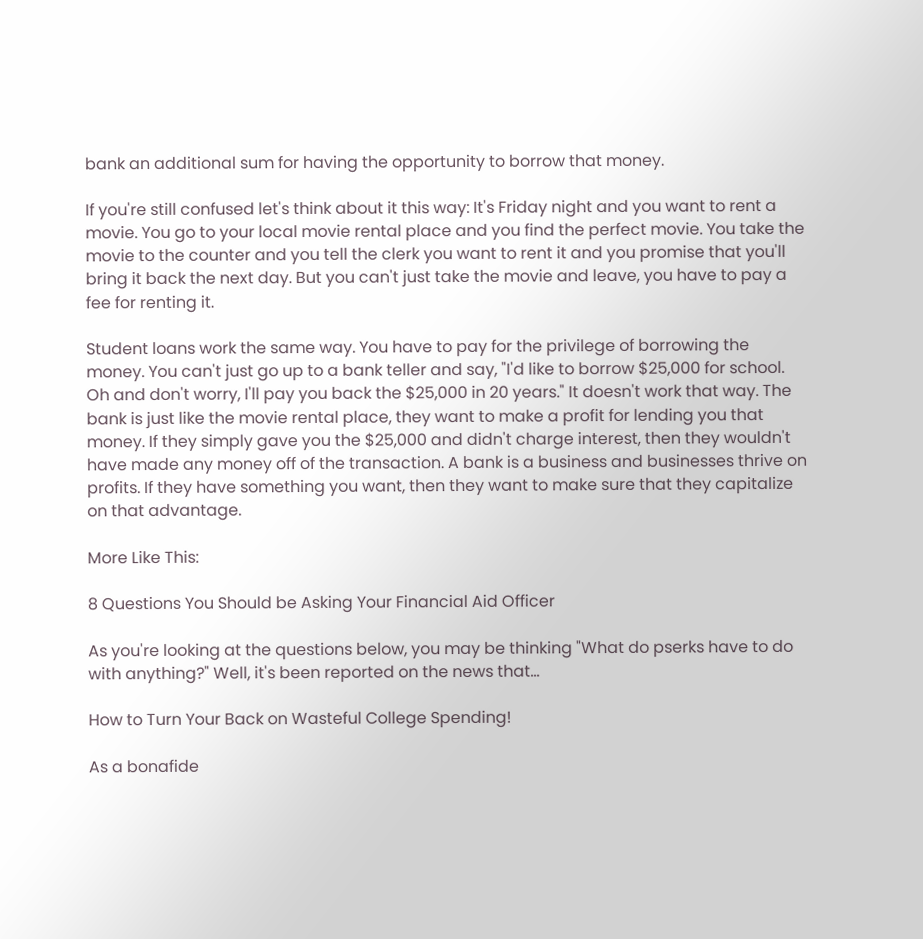bank an additional sum for having the opportunity to borrow that money.

If you're still confused let's think about it this way: It's Friday night and you want to rent a movie. You go to your local movie rental place and you find the perfect movie. You take the movie to the counter and you tell the clerk you want to rent it and you promise that you'll bring it back the next day. But you can't just take the movie and leave, you have to pay a fee for renting it.

Student loans work the same way. You have to pay for the privilege of borrowing the money. You can't just go up to a bank teller and say, "I'd like to borrow $25,000 for school. Oh and don't worry, I'll pay you back the $25,000 in 20 years." It doesn't work that way. The bank is just like the movie rental place, they want to make a profit for lending you that money. If they simply gave you the $25,000 and didn't charge interest, then they wouldn't have made any money off of the transaction. A bank is a business and businesses thrive on profits. If they have something you want, then they want to make sure that they capitalize on that advantage.

More Like This:

8 Questions You Should be Asking Your Financial Aid Officer

As you're looking at the questions below, you may be thinking "What do pserks have to do with anything?" Well, it's been reported on the news that...

How to Turn Your Back on Wasteful College Spending!

As a bonafide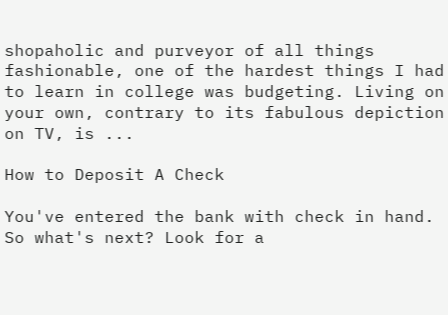shopaholic and purveyor of all things fashionable, one of the hardest things I had to learn in college was budgeting. Living on your own, contrary to its fabulous depiction on TV, is ...

How to Deposit A Check

You've entered the bank with check in hand. So what's next? Look for a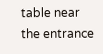table near the entrance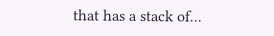that has a stack of...